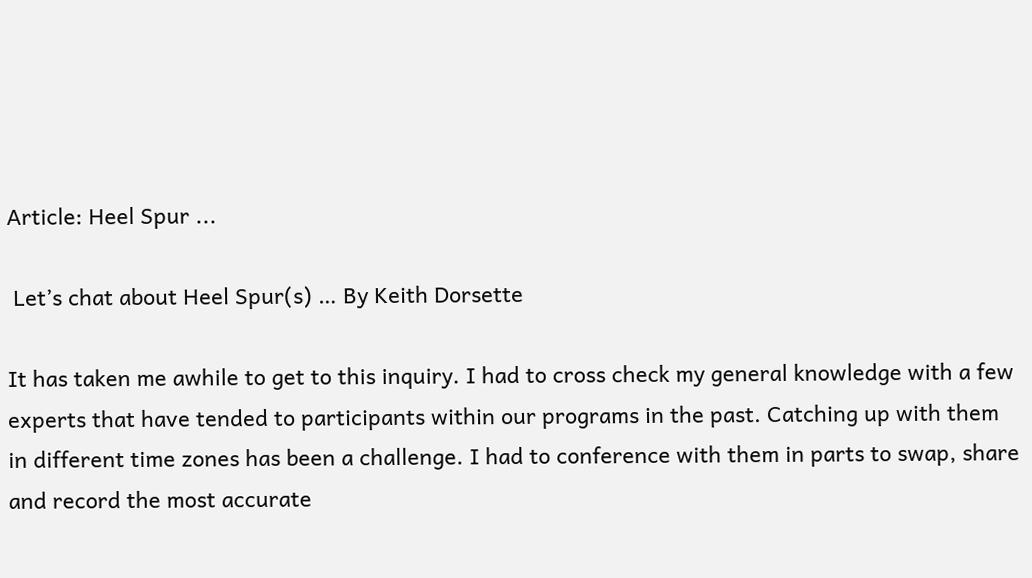Article: Heel Spur ...

 Let’s chat about Heel Spur(s) … By Keith Dorsette

It has taken me awhile to get to this inquiry. I had to cross check my general knowledge with a few experts that have tended to participants within our programs in the past. Catching up with them in different time zones has been a challenge. I had to conference with them in parts to swap, share and record the most accurate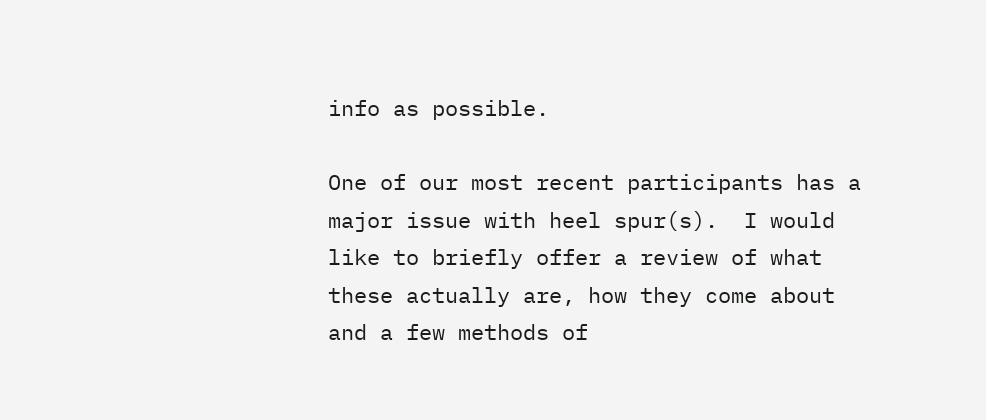info as possible.

One of our most recent participants has a major issue with heel spur(s).  I would like to briefly offer a review of what these actually are, how they come about and a few methods of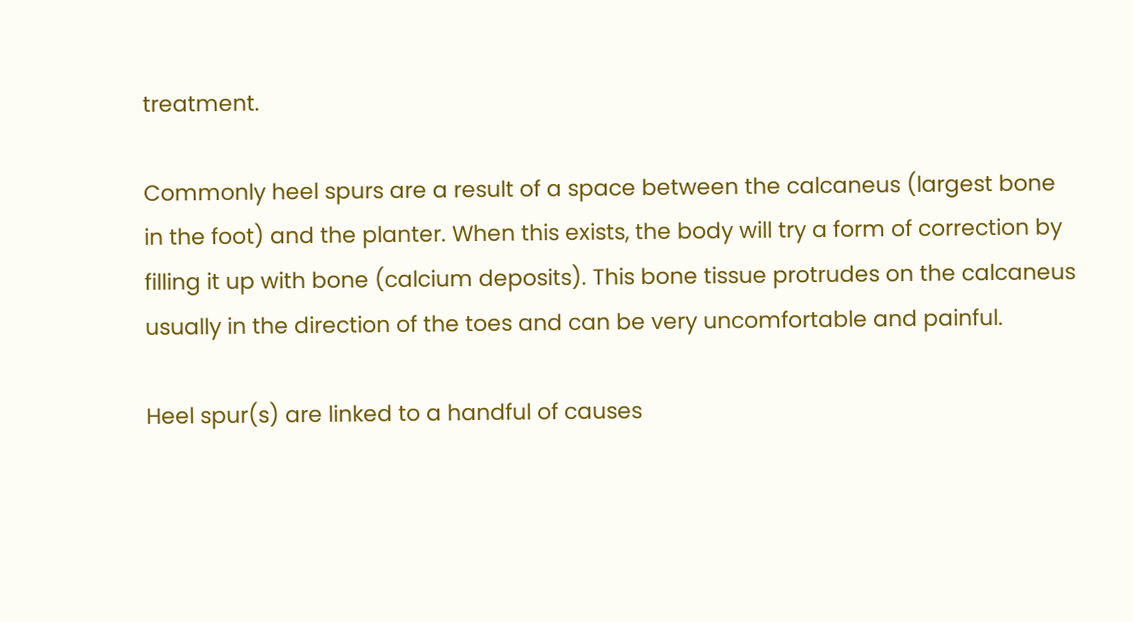treatment.

Commonly heel spurs are a result of a space between the calcaneus (largest bone in the foot) and the planter. When this exists, the body will try a form of correction by filling it up with bone (calcium deposits). This bone tissue protrudes on the calcaneus usually in the direction of the toes and can be very uncomfortable and painful.

Heel spur(s) are linked to a handful of causes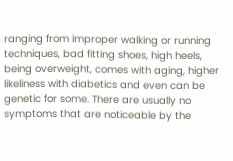ranging from improper walking or running techniques, bad fitting shoes, high heels, being overweight, comes with aging, higher likeliness with diabetics and even can be genetic for some. There are usually no symptoms that are noticeable by the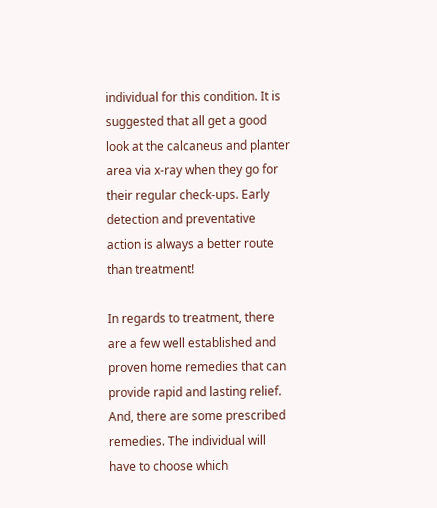individual for this condition. It is suggested that all get a good look at the calcaneus and planter area via x-ray when they go for their regular check-ups. Early detection and preventative action is always a better route than treatment!

In regards to treatment, there are a few well established and proven home remedies that can provide rapid and lasting relief. And, there are some prescribed remedies. The individual will have to choose which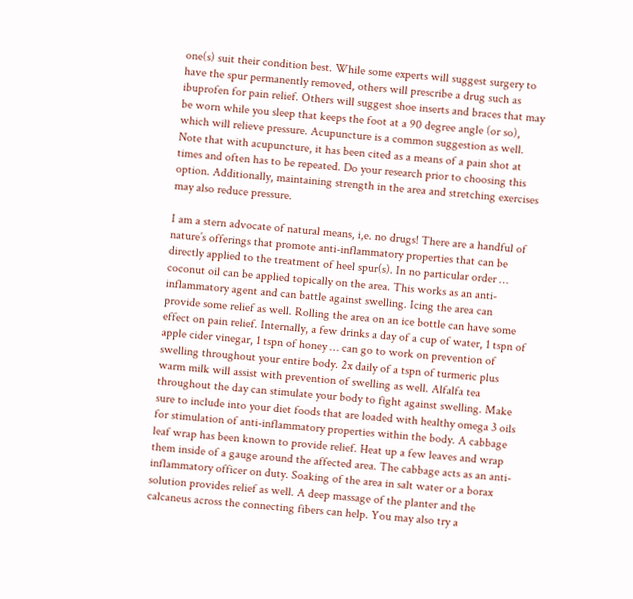one(s) suit their condition best. While some experts will suggest surgery to have the spur permanently removed, others will prescribe a drug such as ibuprofen for pain relief. Others will suggest shoe inserts and braces that may be worn while you sleep that keeps the foot at a 90 degree angle (or so), which will relieve pressure. Acupuncture is a common suggestion as well. Note that with acupuncture, it has been cited as a means of a pain shot at times and often has to be repeated. Do your research prior to choosing this option. Additionally, maintaining strength in the area and stretching exercises may also reduce pressure.

I am a stern advocate of natural means, i,e. no drugs! There are a handful of nature’s offerings that promote anti-inflammatory properties that can be directly applied to the treatment of heel spur(s). In no particular order … coconut oil can be applied topically on the area. This works as an anti-inflammatory agent and can battle against swelling. Icing the area can provide some relief as well. Rolling the area on an ice bottle can have some effect on pain relief. Internally, a few drinks a day of a cup of water, 1 tspn of apple cider vinegar, 1 tspn of honey … can go to work on prevention of swelling throughout your entire body. 2x daily of a tspn of turmeric plus warm milk will assist with prevention of swelling as well. Alfalfa tea throughout the day can stimulate your body to fight against swelling. Make sure to include into your diet foods that are loaded with healthy omega 3 oils for stimulation of anti-inflammatory properties within the body. A cabbage leaf wrap has been known to provide relief. Heat up a few leaves and wrap them inside of a gauge around the affected area. The cabbage acts as an anti-inflammatory officer on duty. Soaking of the area in salt water or a borax solution provides relief as well. A deep massage of the planter and the calcaneus across the connecting fibers can help. You may also try a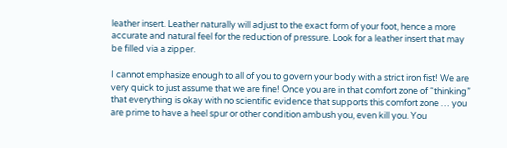leather insert. Leather naturally will adjust to the exact form of your foot, hence a more accurate and natural feel for the reduction of pressure. Look for a leather insert that may be filled via a zipper.

I cannot emphasize enough to all of you to govern your body with a strict iron fist! We are very quick to just assume that we are fine! Once you are in that comfort zone of “thinking” that everything is okay with no scientific evidence that supports this comfort zone … you are prime to have a heel spur or other condition ambush you, even kill you. You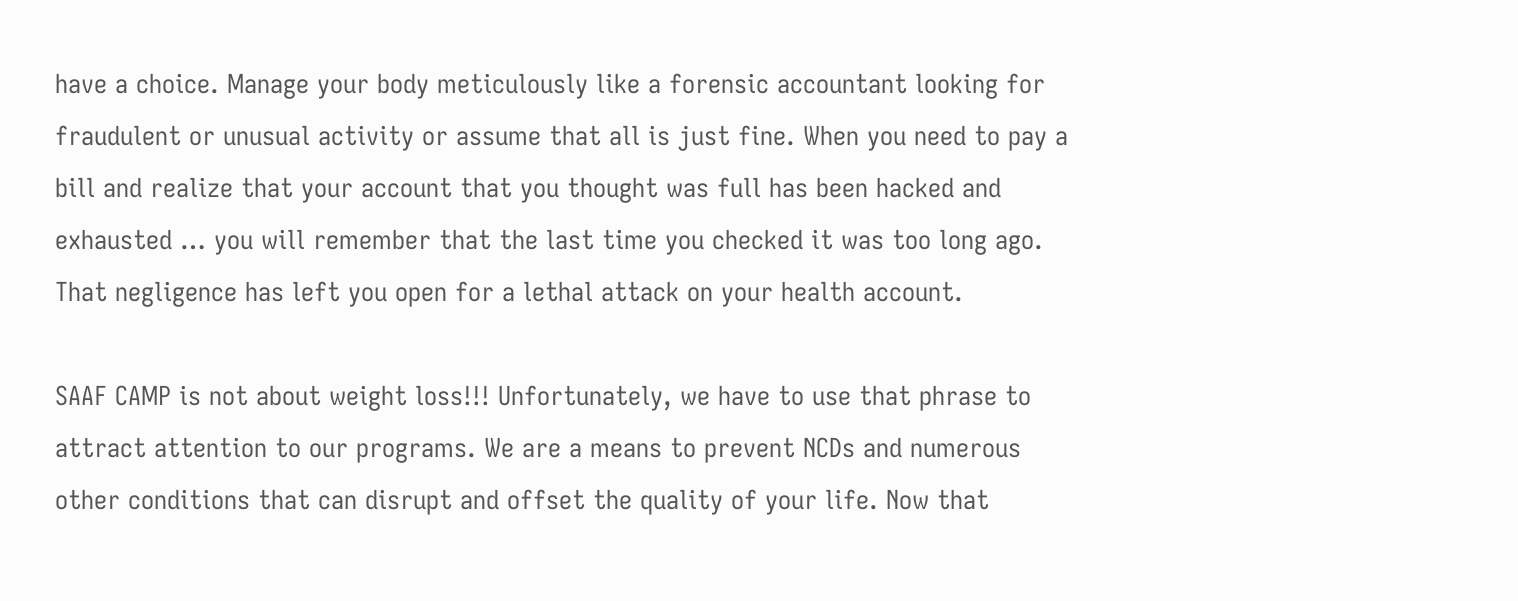have a choice. Manage your body meticulously like a forensic accountant looking for fraudulent or unusual activity or assume that all is just fine. When you need to pay a bill and realize that your account that you thought was full has been hacked and exhausted … you will remember that the last time you checked it was too long ago. That negligence has left you open for a lethal attack on your health account.

SAAF CAMP is not about weight loss!!! Unfortunately, we have to use that phrase to attract attention to our programs. We are a means to prevent NCDs and numerous other conditions that can disrupt and offset the quality of your life. Now that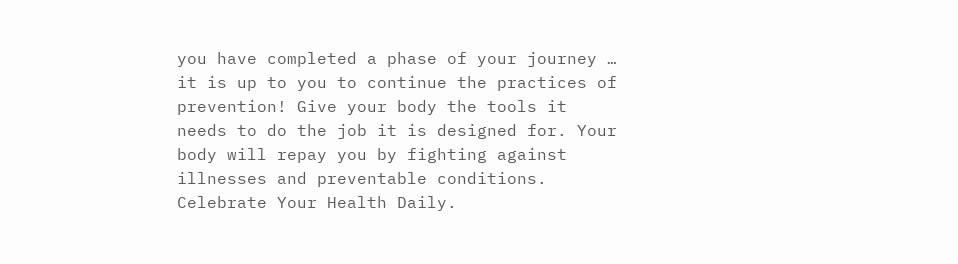you have completed a phase of your journey … it is up to you to continue the practices of prevention! Give your body the tools it needs to do the job it is designed for. Your body will repay you by fighting against illnesses and preventable conditions. Celebrate Your Health Daily.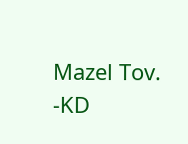Mazel Tov.         -KD